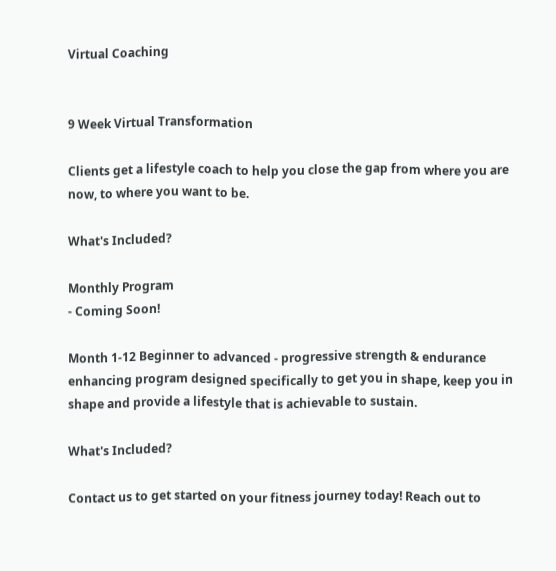Virtual Coaching


9 Week Virtual Transformation

Clients get a lifestyle coach to help you close the gap from where you are now, to where you want to be.

What's Included?

Monthly Program
- Coming Soon!

Month 1-12 Beginner to advanced - progressive strength & endurance enhancing program designed specifically to get you in shape, keep you in shape and provide a lifestyle that is achievable to sustain.

What's Included?

Contact us to get started on your fitness journey today! Reach out to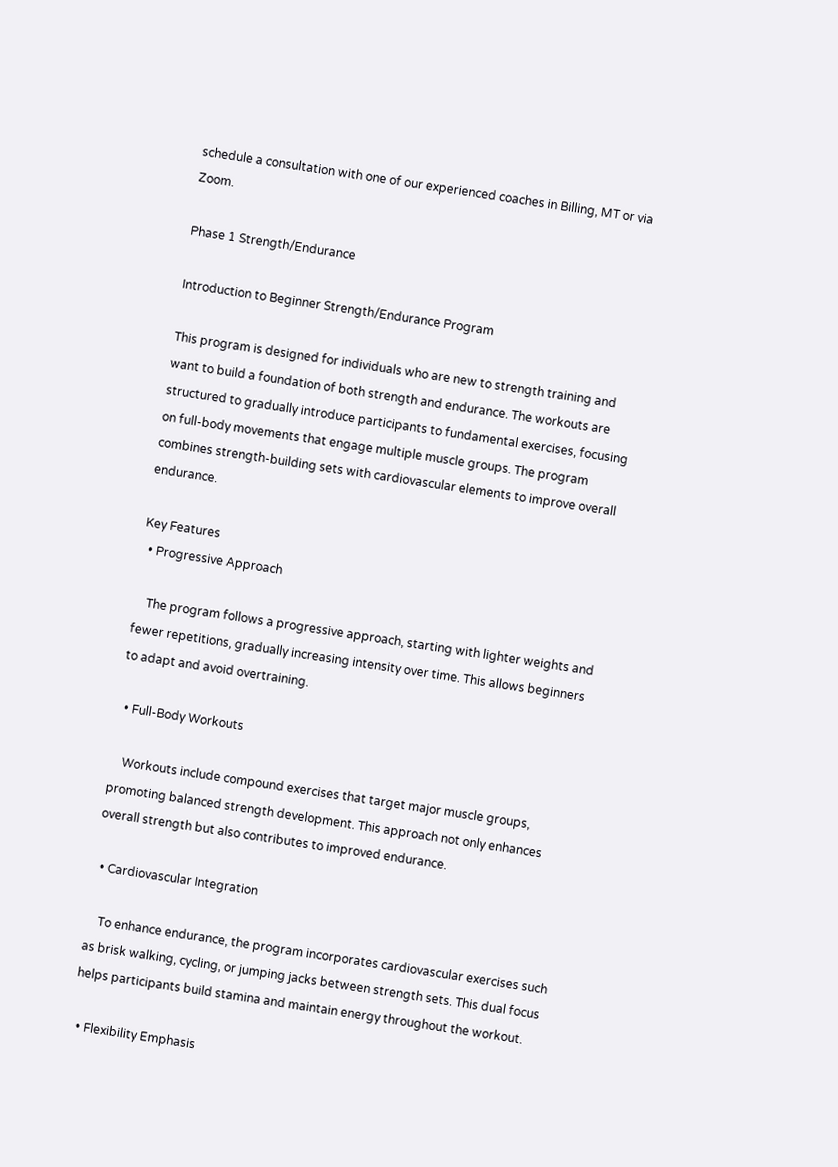schedule a consultation with one of our experienced coaches in Billing, MT or via Zoom.

Phase 1 Strength/Endurance

Introduction to Beginner Strength/Endurance Program

This program is designed for individuals who are new to strength training and want to build a foundation of both strength and endurance. The workouts are structured to gradually introduce participants to fundamental exercises, focusing on full-body movements that engage multiple muscle groups. The program combines strength-building sets with cardiovascular elements to improve overall endurance.

Key Features
  • Progressive Approach

    The program follows a progressive approach, starting with lighter weights and fewer repetitions, gradually increasing intensity over time. This allows beginners to adapt and avoid overtraining.

  • Full-Body Workouts

    Workouts include compound exercises that target major muscle groups, promoting balanced strength development. This approach not only enhances overall strength but also contributes to improved endurance.

  • Cardiovascular Integration

    To enhance endurance, the program incorporates cardiovascular exercises such as brisk walking, cycling, or jumping jacks between strength sets. This dual focus helps participants build stamina and maintain energy throughout the workout.

  • Flexibility Emphasis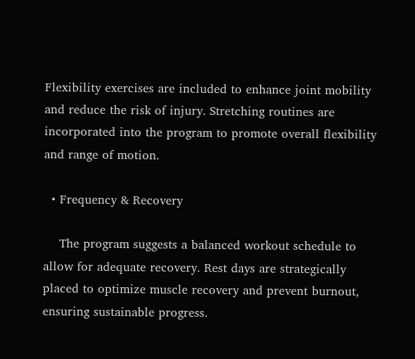Flexibility exercises are included to enhance joint mobility and reduce the risk of injury. Stretching routines are incorporated into the program to promote overall flexibility and range of motion.

  • Frequency & Recovery

    The program suggests a balanced workout schedule to allow for adequate recovery. Rest days are strategically placed to optimize muscle recovery and prevent burnout, ensuring sustainable progress.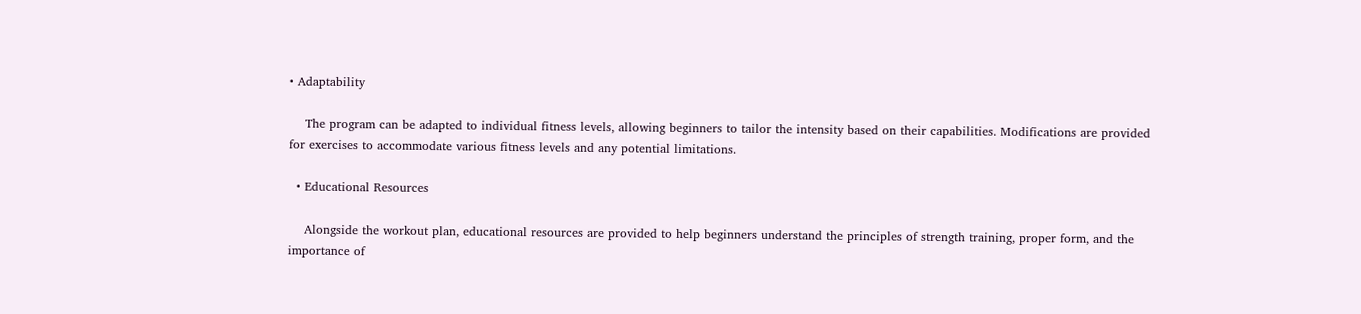• Adaptability

    The program can be adapted to individual fitness levels, allowing beginners to tailor the intensity based on their capabilities. Modifications are provided for exercises to accommodate various fitness levels and any potential limitations.

  • Educational Resources

    Alongside the workout plan, educational resources are provided to help beginners understand the principles of strength training, proper form, and the importance of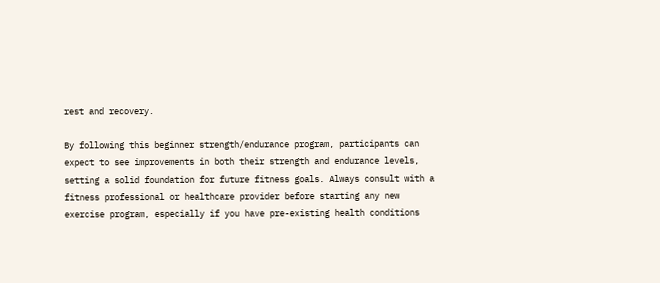rest and recovery.

By following this beginner strength/endurance program, participants can expect to see improvements in both their strength and endurance levels, setting a solid foundation for future fitness goals. Always consult with a fitness professional or healthcare provider before starting any new exercise program, especially if you have pre-existing health conditions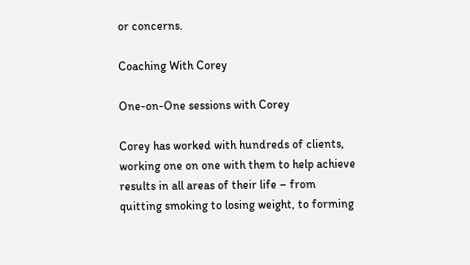or concerns.

Coaching With Corey

One-on-One sessions with Corey

Corey has worked with hundreds of clients, working one on one with them to help achieve results in all areas of their life – from quitting smoking to losing weight, to forming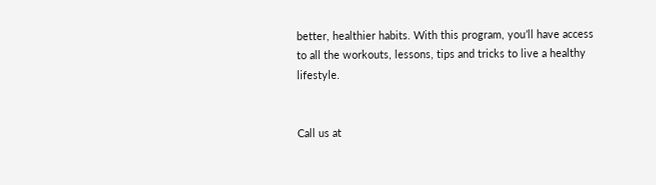better, healthier habits. With this program, you’ll have access to all the workouts, lessons, tips and tricks to live a healthy lifestyle.


Call us at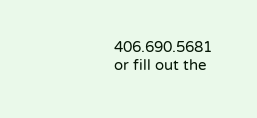406.690.5681 or fill out the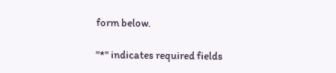form below.

"*" indicates required fields